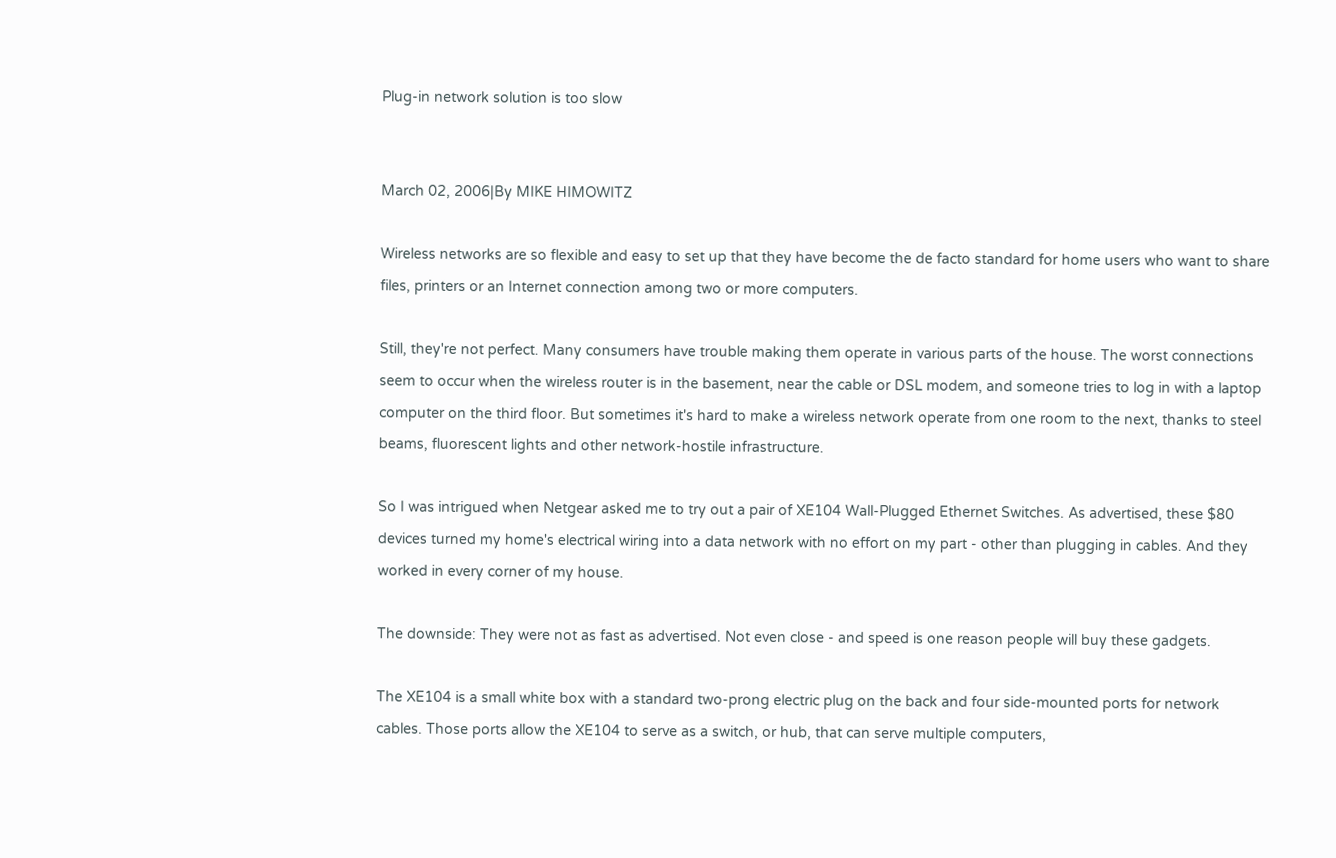Plug-in network solution is too slow


March 02, 2006|By MIKE HIMOWITZ

Wireless networks are so flexible and easy to set up that they have become the de facto standard for home users who want to share files, printers or an Internet connection among two or more computers.

Still, they're not perfect. Many consumers have trouble making them operate in various parts of the house. The worst connections seem to occur when the wireless router is in the basement, near the cable or DSL modem, and someone tries to log in with a laptop computer on the third floor. But sometimes it's hard to make a wireless network operate from one room to the next, thanks to steel beams, fluorescent lights and other network-hostile infrastructure.

So I was intrigued when Netgear asked me to try out a pair of XE104 Wall-Plugged Ethernet Switches. As advertised, these $80 devices turned my home's electrical wiring into a data network with no effort on my part - other than plugging in cables. And they worked in every corner of my house.

The downside: They were not as fast as advertised. Not even close - and speed is one reason people will buy these gadgets.

The XE104 is a small white box with a standard two-prong electric plug on the back and four side-mounted ports for network cables. Those ports allow the XE104 to serve as a switch, or hub, that can serve multiple computers,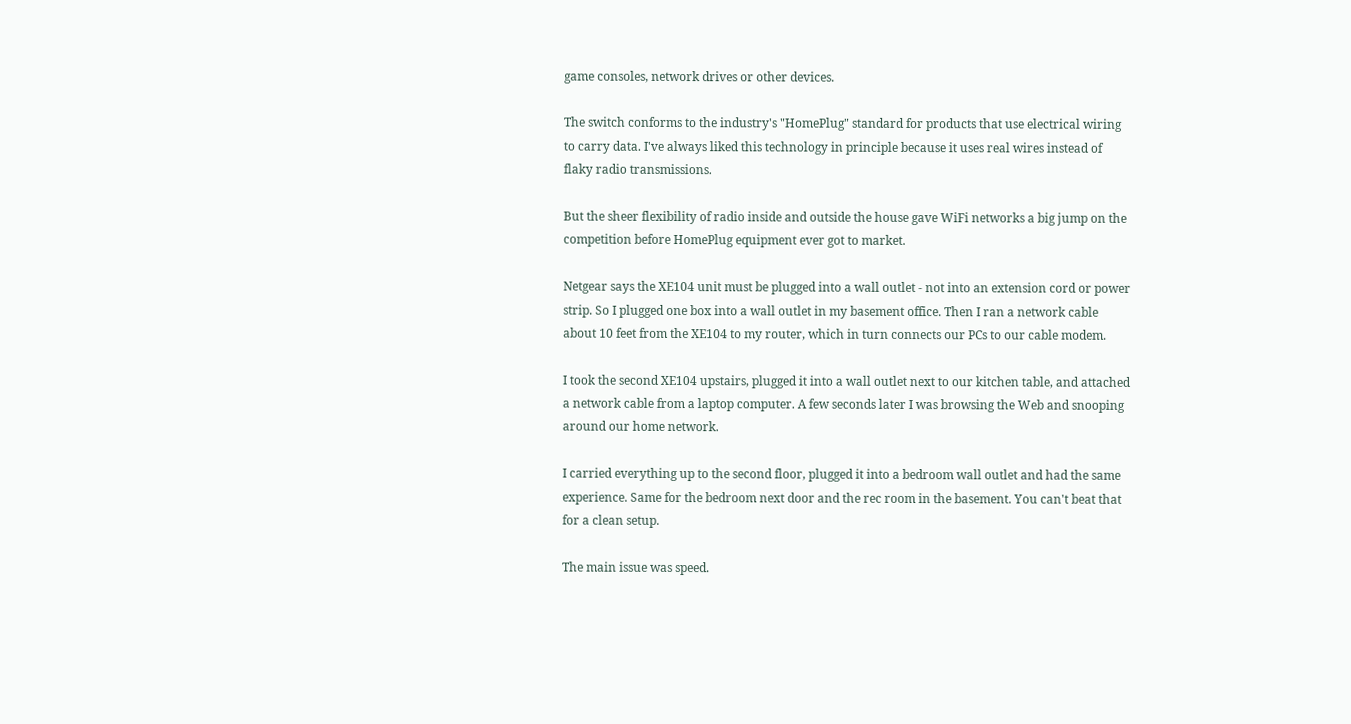game consoles, network drives or other devices.

The switch conforms to the industry's "HomePlug" standard for products that use electrical wiring to carry data. I've always liked this technology in principle because it uses real wires instead of flaky radio transmissions.

But the sheer flexibility of radio inside and outside the house gave WiFi networks a big jump on the competition before HomePlug equipment ever got to market.

Netgear says the XE104 unit must be plugged into a wall outlet - not into an extension cord or power strip. So I plugged one box into a wall outlet in my basement office. Then I ran a network cable about 10 feet from the XE104 to my router, which in turn connects our PCs to our cable modem.

I took the second XE104 upstairs, plugged it into a wall outlet next to our kitchen table, and attached a network cable from a laptop computer. A few seconds later I was browsing the Web and snooping around our home network.

I carried everything up to the second floor, plugged it into a bedroom wall outlet and had the same experience. Same for the bedroom next door and the rec room in the basement. You can't beat that for a clean setup.

The main issue was speed.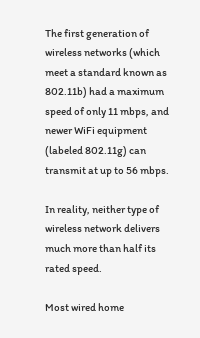The first generation of wireless networks (which meet a standard known as 802.11b) had a maximum speed of only 11 mbps, and newer WiFi equipment (labeled 802.11g) can transmit at up to 56 mbps.

In reality, neither type of wireless network delivers much more than half its rated speed.

Most wired home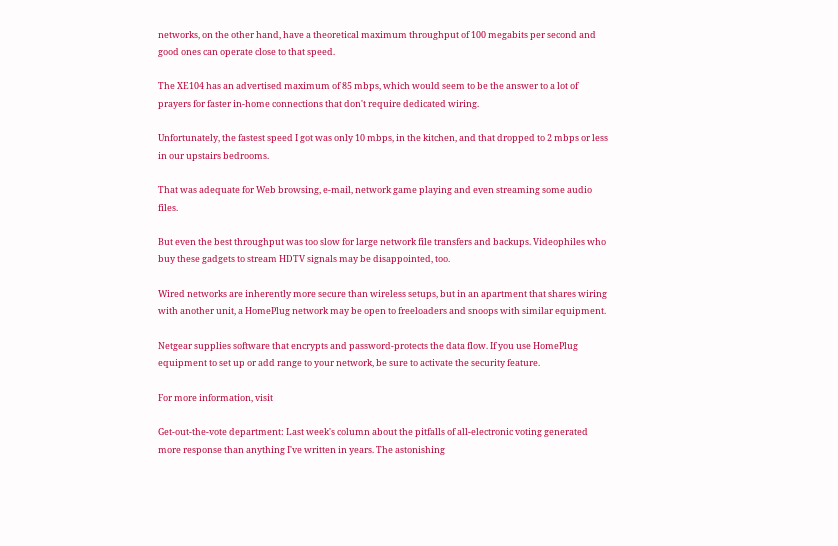networks, on the other hand, have a theoretical maximum throughput of 100 megabits per second and good ones can operate close to that speed.

The XE104 has an advertised maximum of 85 mbps, which would seem to be the answer to a lot of prayers for faster in-home connections that don't require dedicated wiring.

Unfortunately, the fastest speed I got was only 10 mbps, in the kitchen, and that dropped to 2 mbps or less in our upstairs bedrooms.

That was adequate for Web browsing, e-mail, network game playing and even streaming some audio files.

But even the best throughput was too slow for large network file transfers and backups. Videophiles who buy these gadgets to stream HDTV signals may be disappointed, too.

Wired networks are inherently more secure than wireless setups, but in an apartment that shares wiring with another unit, a HomePlug network may be open to freeloaders and snoops with similar equipment.

Netgear supplies software that encrypts and password-protects the data flow. If you use HomePlug equipment to set up or add range to your network, be sure to activate the security feature.

For more information, visit

Get-out-the-vote department: Last week's column about the pitfalls of all-electronic voting generated more response than anything I've written in years. The astonishing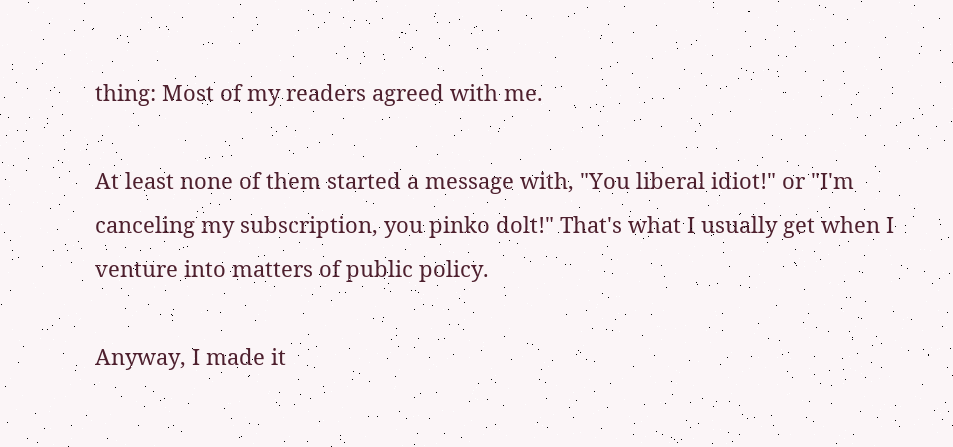thing: Most of my readers agreed with me.

At least none of them started a message with, "You liberal idiot!" or "I'm canceling my subscription, you pinko dolt!" That's what I usually get when I venture into matters of public policy.

Anyway, I made it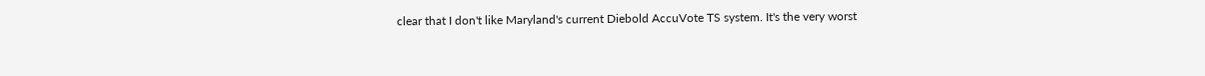clear that I don't like Maryland's current Diebold AccuVote TS system. It's the very worst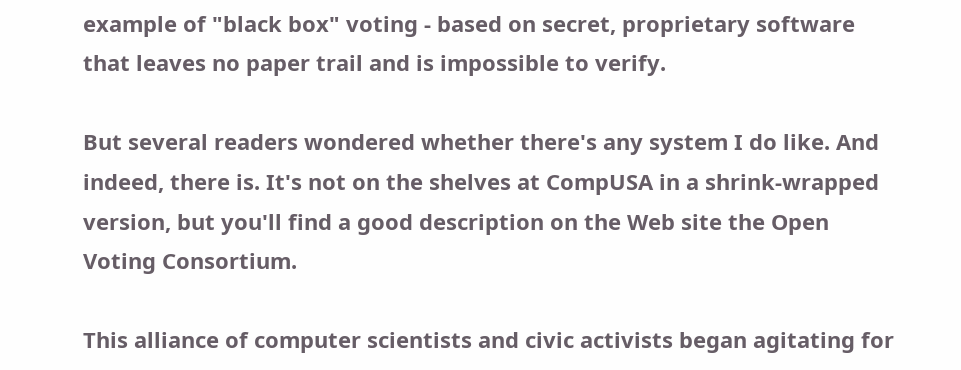example of "black box" voting - based on secret, proprietary software that leaves no paper trail and is impossible to verify.

But several readers wondered whether there's any system I do like. And indeed, there is. It's not on the shelves at CompUSA in a shrink-wrapped version, but you'll find a good description on the Web site the Open Voting Consortium.

This alliance of computer scientists and civic activists began agitating for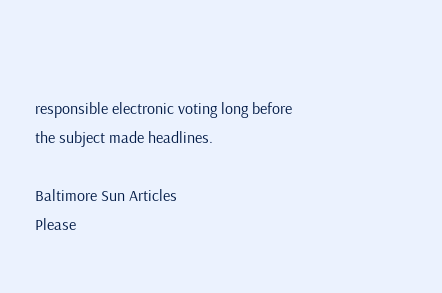responsible electronic voting long before the subject made headlines.

Baltimore Sun Articles
Please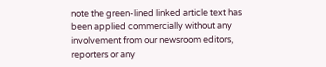note the green-lined linked article text has been applied commercially without any involvement from our newsroom editors, reporters or any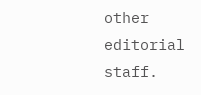other editorial staff.